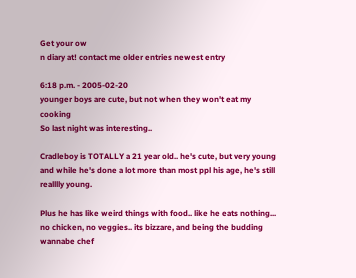Get your ow
n diary at! contact me older entries newest entry

6:18 p.m. - 2005-02-20
younger boys are cute, but not when they won't eat my cooking
So last night was interesting..

Cradleboy is TOTALLY a 21 year old.. he's cute, but very young and while he's done a lot more than most ppl his age, he's still realllly young.

Plus he has like weird things with food.. like he eats nothing... no chicken, no veggies.. its bizzare, and being the budding wannabe chef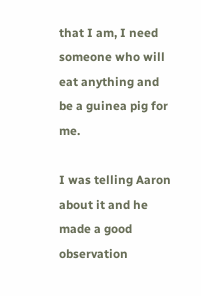that I am, I need someone who will eat anything and be a guinea pig for me.

I was telling Aaron about it and he made a good observation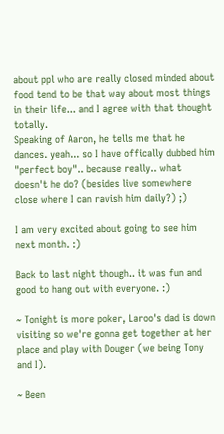about ppl who are really closed minded about food tend to be that way about most things in their life... and I agree with that thought totally.
Speaking of Aaron, he tells me that he dances. yeah... so I have offically dubbed him "perfect boy".. because really.. what doesn't he do? (besides live somewhere close where I can ravish him daily?) ;)

I am very excited about going to see him next month. :)

Back to last night though.. it was fun and good to hang out with everyone. :)

~ Tonight is more poker, Laroo's dad is down visiting so we're gonna get together at her place and play with Douger (we being Tony and I).

~ Been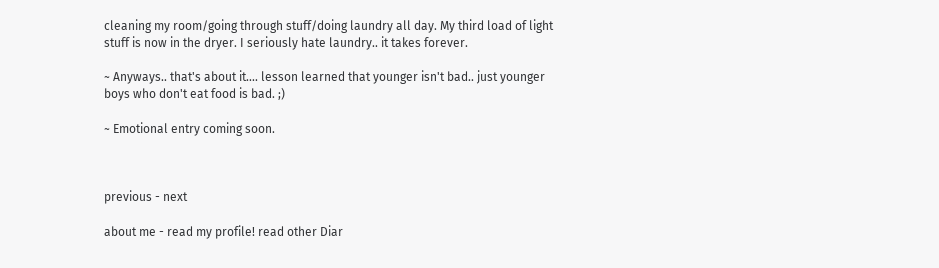cleaning my room/going through stuff/doing laundry all day. My third load of light stuff is now in the dryer. I seriously hate laundry.. it takes forever.

~ Anyways.. that's about it.... lesson learned that younger isn't bad.. just younger boys who don't eat food is bad. ;)

~ Emotional entry coming soon.



previous - next

about me - read my profile! read other Diar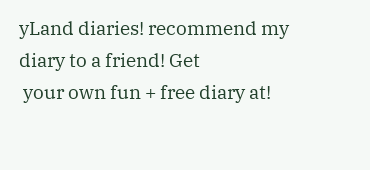yLand diaries! recommend my diary to a friend! Get
 your own fun + free diary at!